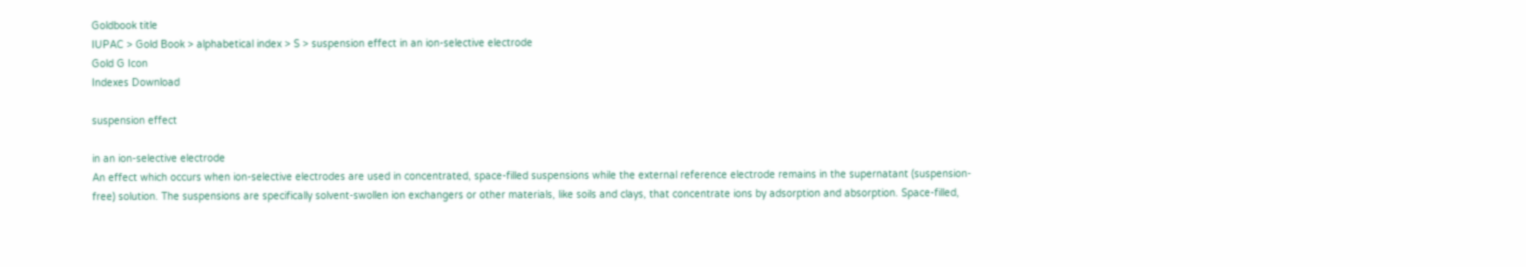Goldbook title
IUPAC > Gold Book > alphabetical index > S > suspension effect in an ion-selective electrode
Gold G Icon
Indexes Download

suspension effect

in an ion-selective electrode
An effect which occurs when ion-selective electrodes are used in concentrated, space-filled suspensions while the external reference electrode remains in the supernatant (suspension-free) solution. The suspensions are specifically solvent-swollen ion exchangers or other materials, like soils and clays, that concentrate ions by adsorption and absorption. Space-filled,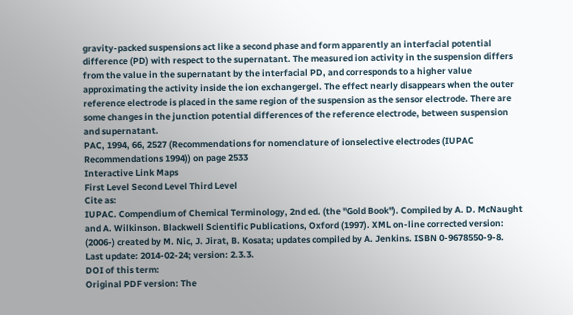gravity-packed suspensions act like a second phase and form apparently an interfacial potential difference (PD) with respect to the supernatant. The measured ion activity in the suspension differs from the value in the supernatant by the interfacial PD, and corresponds to a higher value approximating the activity inside the ion exchangergel. The effect nearly disappears when the outer reference electrode is placed in the same region of the suspension as the sensor electrode. There are some changes in the junction potential differences of the reference electrode, between suspension and supernatant.
PAC, 1994, 66, 2527 (Recommendations for nomenclature of ionselective electrodes (IUPAC Recommendations 1994)) on page 2533
Interactive Link Maps
First Level Second Level Third Level
Cite as:
IUPAC. Compendium of Chemical Terminology, 2nd ed. (the "Gold Book"). Compiled by A. D. McNaught and A. Wilkinson. Blackwell Scientific Publications, Oxford (1997). XML on-line corrected version: (2006-) created by M. Nic, J. Jirat, B. Kosata; updates compiled by A. Jenkins. ISBN 0-9678550-9-8.
Last update: 2014-02-24; version: 2.3.3.
DOI of this term:
Original PDF version: The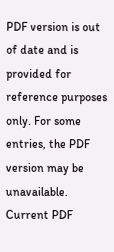PDF version is out of date and is provided for reference purposes only. For some entries, the PDF version may be unavailable.
Current PDF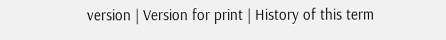version | Version for print | History of this term